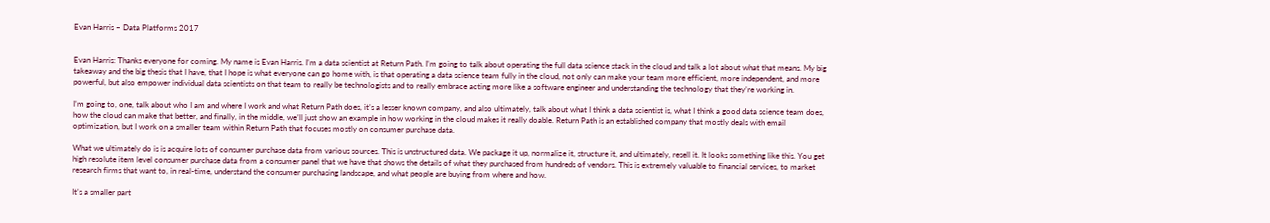Evan Harris – Data Platforms 2017


Evan Harris: Thanks everyone for coming. My name is Evan Harris. I’m a data scientist at Return Path. I’m going to talk about operating the full data science stack in the cloud and talk a lot about what that means. My big takeaway and the big thesis that I have, that I hope is what everyone can go home with, is that operating a data science team fully in the cloud, not only can make your team more efficient, more independent, and more powerful, but also empower individual data scientists on that team to really be technologists and to really embrace acting more like a software engineer and understanding the technology that they’re working in.

I’m going to, one, talk about who I am and where I work and what Return Path does, it’s a lesser known company, and also ultimately, talk about what I think a data scientist is, what I think a good data science team does, how the cloud can make that better, and finally, in the middle, we’ll just show an example in how working in the cloud makes it really doable. Return Path is an established company that mostly deals with email optimization, but I work on a smaller team within Return Path that focuses mostly on consumer purchase data.

What we ultimately do is is acquire lots of consumer purchase data from various sources. This is unstructured data. We package it up, normalize it, structure it, and ultimately, resell it. It looks something like this. You get high resolute item level consumer purchase data from a consumer panel that we have that shows the details of what they purchased from hundreds of vendors. This is extremely valuable to financial services, to market research firms that want to, in real-time, understand the consumer purchasing landscape, and what people are buying from where and how.

It’s a smaller part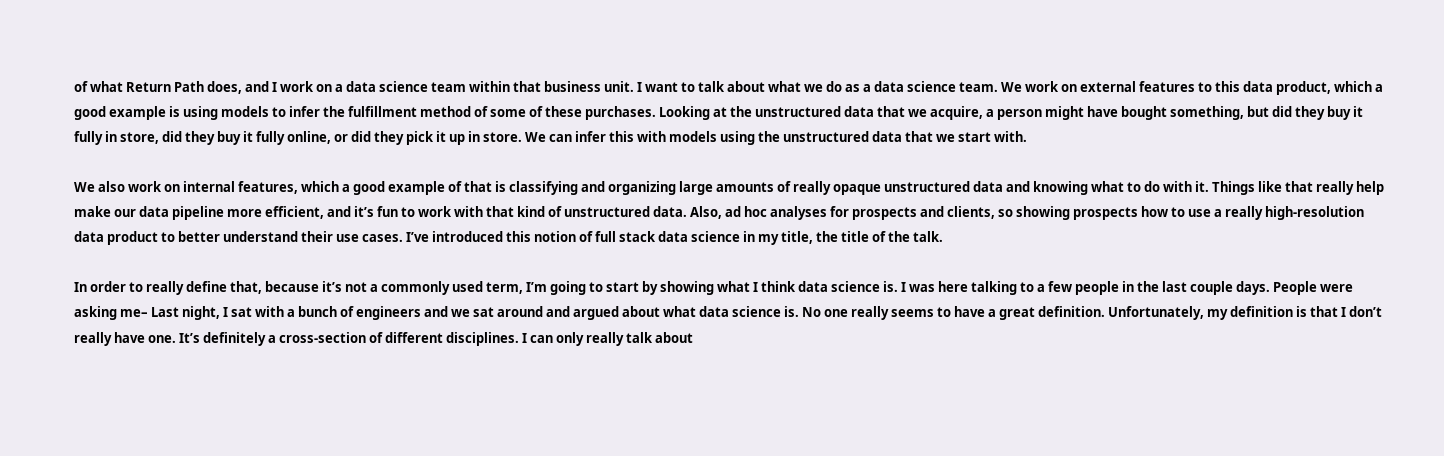of what Return Path does, and I work on a data science team within that business unit. I want to talk about what we do as a data science team. We work on external features to this data product, which a good example is using models to infer the fulfillment method of some of these purchases. Looking at the unstructured data that we acquire, a person might have bought something, but did they buy it fully in store, did they buy it fully online, or did they pick it up in store. We can infer this with models using the unstructured data that we start with.

We also work on internal features, which a good example of that is classifying and organizing large amounts of really opaque unstructured data and knowing what to do with it. Things like that really help make our data pipeline more efficient, and it’s fun to work with that kind of unstructured data. Also, ad hoc analyses for prospects and clients, so showing prospects how to use a really high-resolution data product to better understand their use cases. I’ve introduced this notion of full stack data science in my title, the title of the talk.

In order to really define that, because it’s not a commonly used term, I’m going to start by showing what I think data science is. I was here talking to a few people in the last couple days. People were asking me– Last night, I sat with a bunch of engineers and we sat around and argued about what data science is. No one really seems to have a great definition. Unfortunately, my definition is that I don’t really have one. It’s definitely a cross-section of different disciplines. I can only really talk about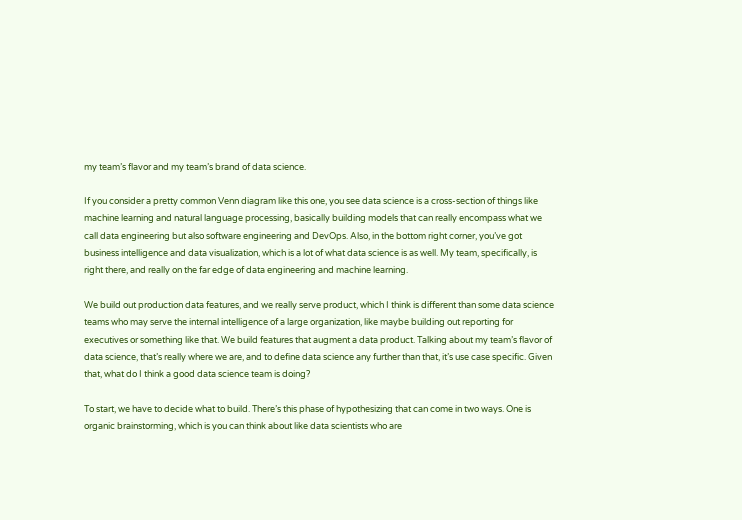my team’s flavor and my team’s brand of data science.

If you consider a pretty common Venn diagram like this one, you see data science is a cross-section of things like machine learning and natural language processing, basically building models that can really encompass what we call data engineering but also software engineering and DevOps. Also, in the bottom right corner, you’ve got business intelligence and data visualization, which is a lot of what data science is as well. My team, specifically, is right there, and really on the far edge of data engineering and machine learning.

We build out production data features, and we really serve product, which I think is different than some data science teams who may serve the internal intelligence of a large organization, like maybe building out reporting for executives or something like that. We build features that augment a data product. Talking about my team’s flavor of data science, that’s really where we are, and to define data science any further than that, it’s use case specific. Given that, what do I think a good data science team is doing?

To start, we have to decide what to build. There’s this phase of hypothesizing that can come in two ways. One is organic brainstorming, which is you can think about like data scientists who are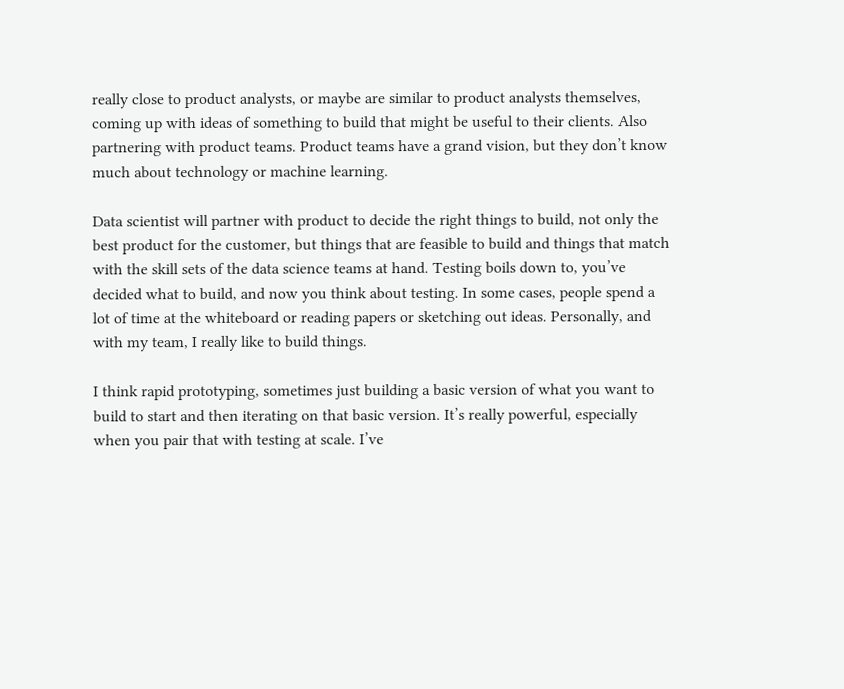really close to product analysts, or maybe are similar to product analysts themselves, coming up with ideas of something to build that might be useful to their clients. Also partnering with product teams. Product teams have a grand vision, but they don’t know much about technology or machine learning.

Data scientist will partner with product to decide the right things to build, not only the best product for the customer, but things that are feasible to build and things that match with the skill sets of the data science teams at hand. Testing boils down to, you’ve decided what to build, and now you think about testing. In some cases, people spend a lot of time at the whiteboard or reading papers or sketching out ideas. Personally, and with my team, I really like to build things.

I think rapid prototyping, sometimes just building a basic version of what you want to build to start and then iterating on that basic version. It’s really powerful, especially when you pair that with testing at scale. I’ve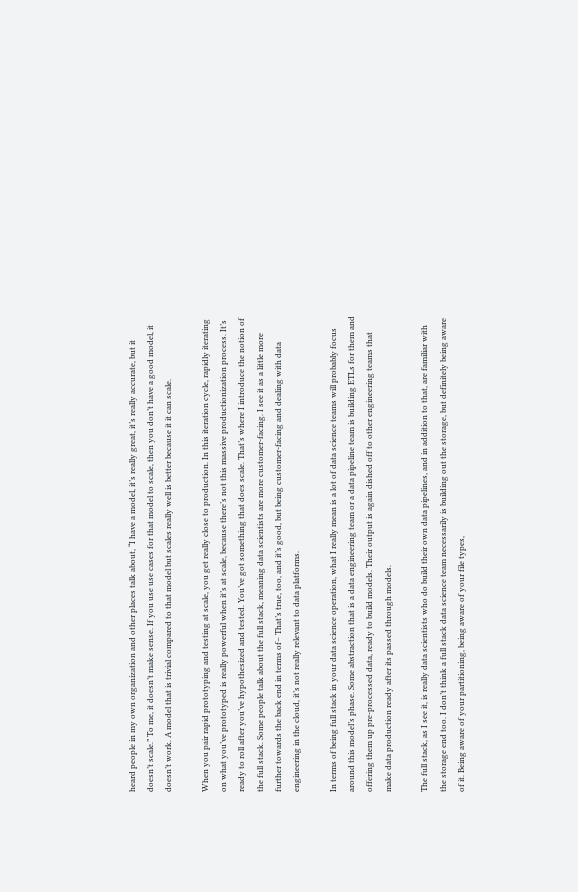heard people in my own organization and other places talk about, “I have a model, it’s really great, it’s really accurate, but it doesn’t scale.” To me, it doesn’t make sense. If you use use cases for that model to scale, then you don’t have a good model, it doesn’t work. A model that is trivial compared to that model but scales really well is better because it it can scale.

When you pair rapid prototyping and testing at scale, you get really close to production. In this iteration cycle, rapidly iterating on what you’ve prototyped is really powerful when it’s at scale, because there’s not this massive productionization process. It’s ready to roll after you’ve hypothesized and tested. You’ve got something that does scale. That’s where I introduce the notion of the full stack. Some people talk about the full stack, meaning data scientists are more customer-facing. I see it as a little more further towards the back end in terms of– That’s true, too, and it’s good, but being customer-facing and dealing with data engineering in the cloud, it’s not really relevant to data platforms.

In terms of being full stack in your data science operation, what I really mean is a lot of data science teams will probably focus around this model’s phase. Some abstraction that is a data engineering team or a data pipeline team is building ETLs for them and offering them up pre-processed data, ready to build models. Their output is again dished off to other engineering teams that make data production ready after its passed through models.

The full stack, as I see it, is really data scientists who do build their own data pipelines, and in addition to that, are familiar with the storage end too. I don’t think a full stack data science team necessarily is building out the storage, but definitely being aware of it. Being aware of your partitioning, being aware of your file types,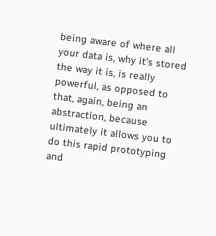being aware of where all your data is, why it’s stored the way it is, is really powerful, as opposed to that, again, being an abstraction, because ultimately it allows you to do this rapid prototyping and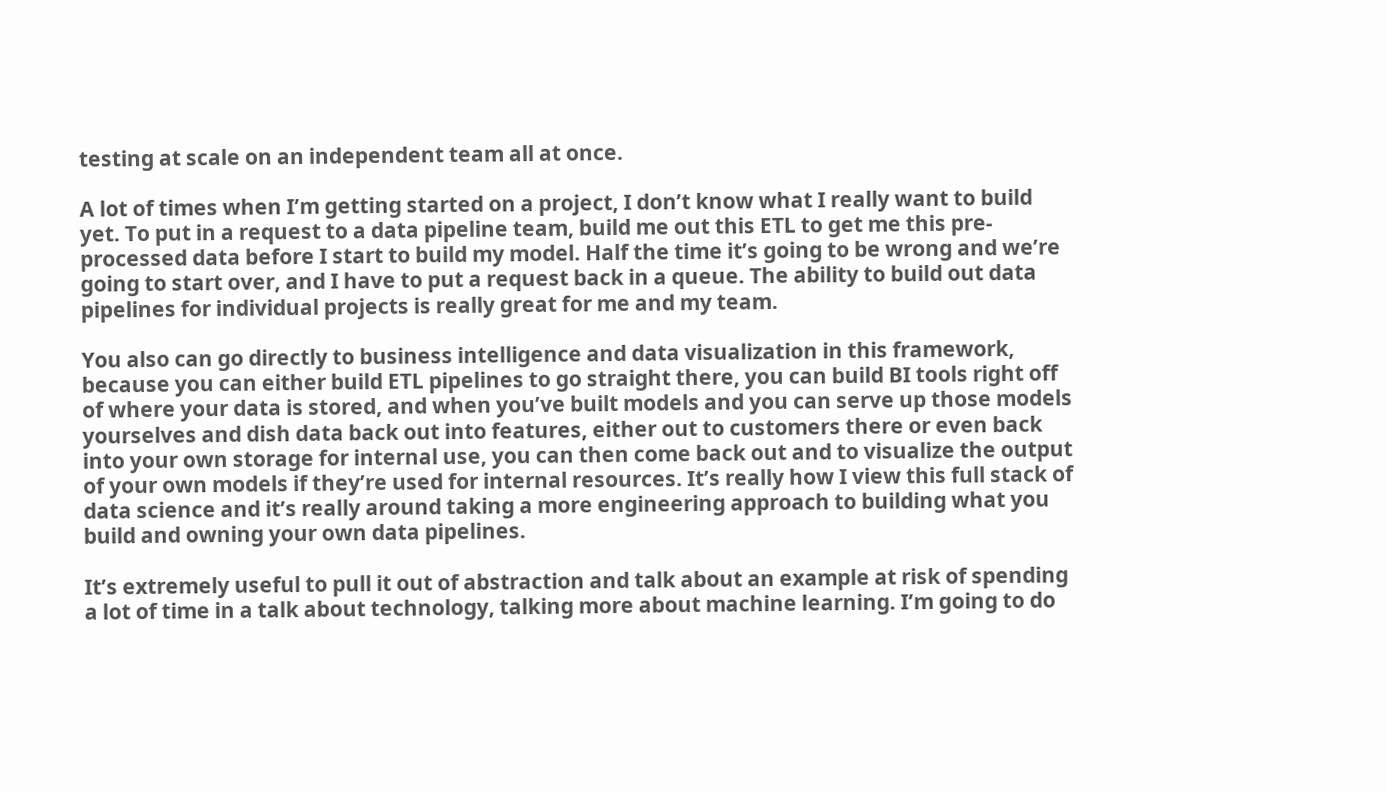testing at scale on an independent team all at once.

A lot of times when I’m getting started on a project, I don’t know what I really want to build yet. To put in a request to a data pipeline team, build me out this ETL to get me this pre-processed data before I start to build my model. Half the time it’s going to be wrong and we’re going to start over, and I have to put a request back in a queue. The ability to build out data pipelines for individual projects is really great for me and my team.

You also can go directly to business intelligence and data visualization in this framework, because you can either build ETL pipelines to go straight there, you can build BI tools right off of where your data is stored, and when you’ve built models and you can serve up those models yourselves and dish data back out into features, either out to customers there or even back into your own storage for internal use, you can then come back out and to visualize the output of your own models if they’re used for internal resources. It’s really how I view this full stack of data science and it’s really around taking a more engineering approach to building what you build and owning your own data pipelines.

It’s extremely useful to pull it out of abstraction and talk about an example at risk of spending a lot of time in a talk about technology, talking more about machine learning. I’m going to do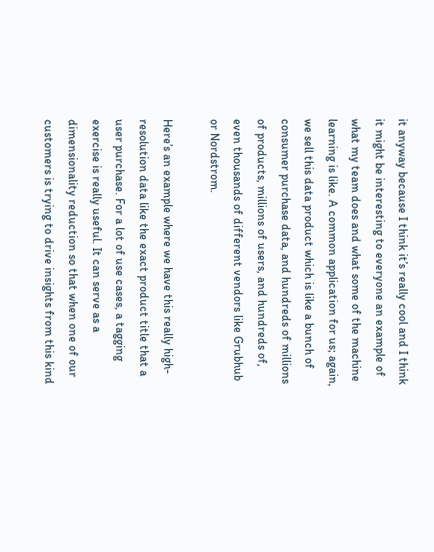it anyway because I think it’s really cool and I think it might be interesting to everyone an example of what my team does and what some of the machine learning is like. A common application for us; again, we sell this data product which is like a bunch of consumer purchase data, and hundreds of millions of products, millions of users, and hundreds of, even thousands of different vendors like Grubhub or Nordstrom.

Here’s an example where we have this really high-resolution data like the exact product title that a user purchase. For a lot of use cases, a tagging exercise is really useful. It can serve as a dimensionality reduction so that when one of our customers is trying to drive insights from this kind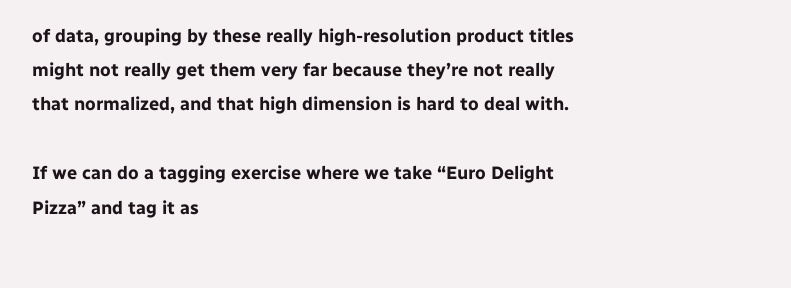of data, grouping by these really high-resolution product titles might not really get them very far because they’re not really that normalized, and that high dimension is hard to deal with.

If we can do a tagging exercise where we take “Euro Delight Pizza” and tag it as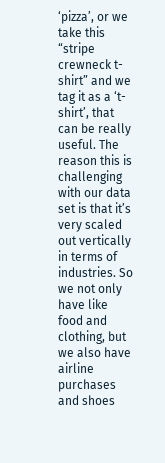‘pizza’, or we take this “stripe crewneck t-shirt” and we tag it as a ‘t-shirt’, that can be really useful. The reason this is challenging with our data set is that it’s very scaled out vertically in terms of industries. So we not only have like food and clothing, but we also have airline purchases and shoes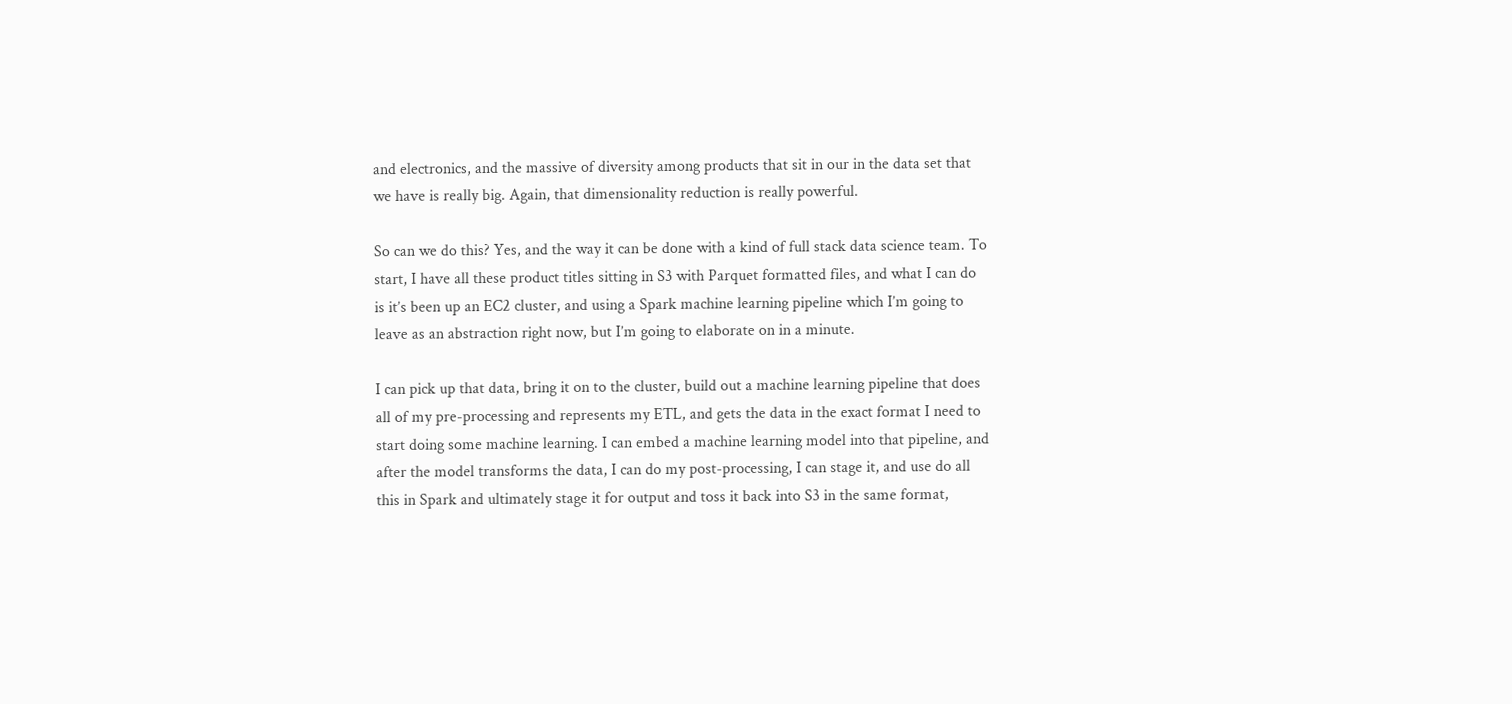and electronics, and the massive of diversity among products that sit in our in the data set that we have is really big. Again, that dimensionality reduction is really powerful.

So can we do this? Yes, and the way it can be done with a kind of full stack data science team. To start, I have all these product titles sitting in S3 with Parquet formatted files, and what I can do is it’s been up an EC2 cluster, and using a Spark machine learning pipeline which I’m going to leave as an abstraction right now, but I’m going to elaborate on in a minute.

I can pick up that data, bring it on to the cluster, build out a machine learning pipeline that does all of my pre-processing and represents my ETL, and gets the data in the exact format I need to start doing some machine learning. I can embed a machine learning model into that pipeline, and after the model transforms the data, I can do my post-processing, I can stage it, and use do all this in Spark and ultimately stage it for output and toss it back into S3 in the same format,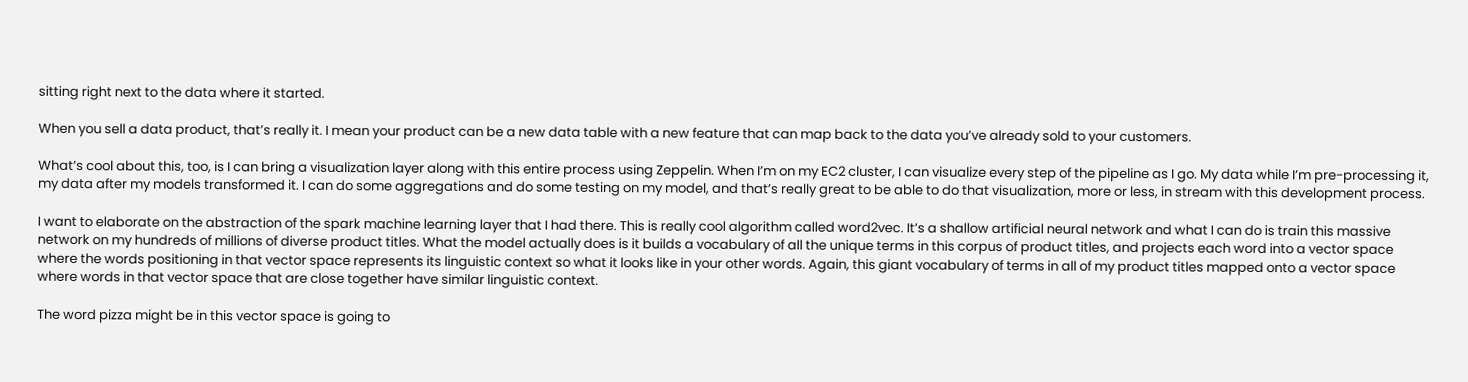sitting right next to the data where it started.

When you sell a data product, that’s really it. I mean your product can be a new data table with a new feature that can map back to the data you’ve already sold to your customers.

What’s cool about this, too, is I can bring a visualization layer along with this entire process using Zeppelin. When I’m on my EC2 cluster, I can visualize every step of the pipeline as I go. My data while I’m pre-processing it, my data after my models transformed it. I can do some aggregations and do some testing on my model, and that’s really great to be able to do that visualization, more or less, in stream with this development process.

I want to elaborate on the abstraction of the spark machine learning layer that I had there. This is really cool algorithm called word2vec. It’s a shallow artificial neural network and what I can do is train this massive network on my hundreds of millions of diverse product titles. What the model actually does is it builds a vocabulary of all the unique terms in this corpus of product titles, and projects each word into a vector space where the words positioning in that vector space represents its linguistic context so what it looks like in your other words. Again, this giant vocabulary of terms in all of my product titles mapped onto a vector space where words in that vector space that are close together have similar linguistic context.

The word pizza might be in this vector space is going to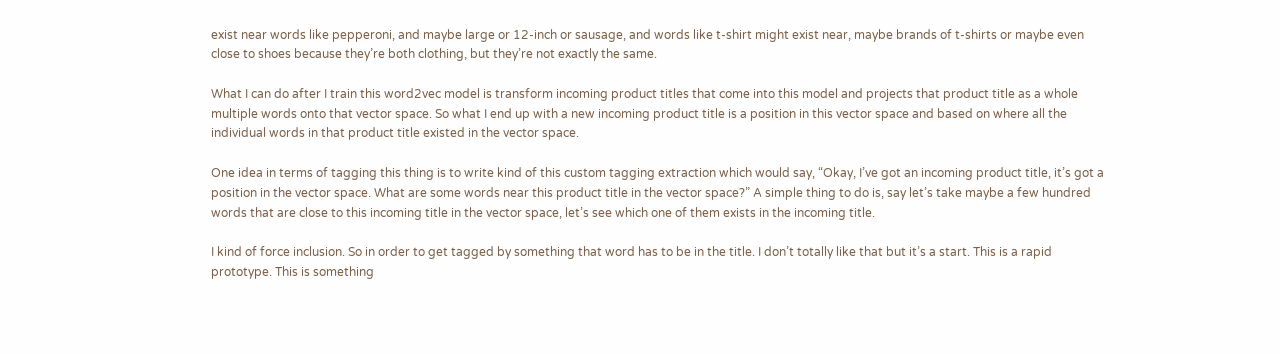exist near words like pepperoni, and maybe large or 12-inch or sausage, and words like t-shirt might exist near, maybe brands of t-shirts or maybe even close to shoes because they’re both clothing, but they’re not exactly the same.

What I can do after I train this word2vec model is transform incoming product titles that come into this model and projects that product title as a whole multiple words onto that vector space. So what I end up with a new incoming product title is a position in this vector space and based on where all the individual words in that product title existed in the vector space.

One idea in terms of tagging this thing is to write kind of this custom tagging extraction which would say, “Okay, I’ve got an incoming product title, it’s got a position in the vector space. What are some words near this product title in the vector space?” A simple thing to do is, say let’s take maybe a few hundred words that are close to this incoming title in the vector space, let’s see which one of them exists in the incoming title.

I kind of force inclusion. So in order to get tagged by something that word has to be in the title. I don’t totally like that but it’s a start. This is a rapid prototype. This is something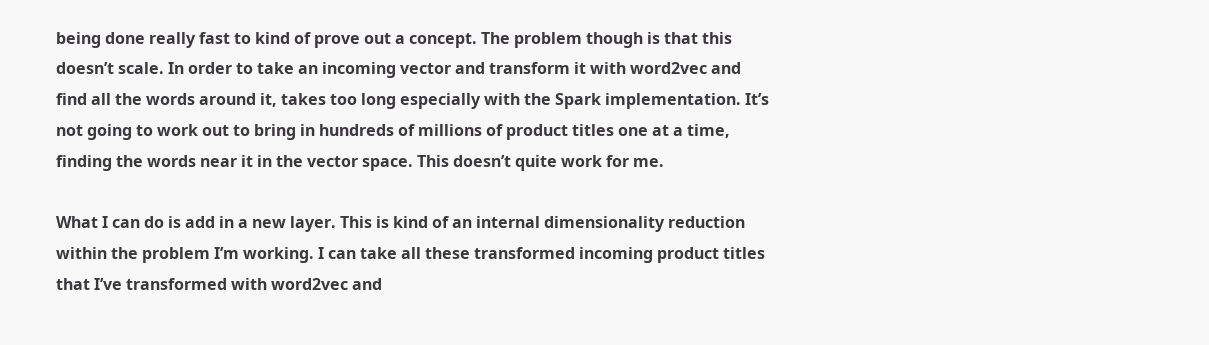being done really fast to kind of prove out a concept. The problem though is that this doesn’t scale. In order to take an incoming vector and transform it with word2vec and find all the words around it, takes too long especially with the Spark implementation. It’s not going to work out to bring in hundreds of millions of product titles one at a time, finding the words near it in the vector space. This doesn’t quite work for me.

What I can do is add in a new layer. This is kind of an internal dimensionality reduction within the problem I’m working. I can take all these transformed incoming product titles that I’ve transformed with word2vec and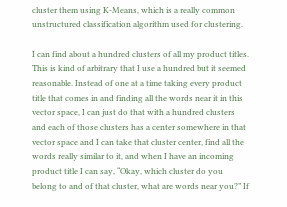cluster them using K-Means, which is a really common unstructured classification algorithm used for clustering.

I can find about a hundred clusters of all my product titles. This is kind of arbitrary that I use a hundred but it seemed reasonable. Instead of one at a time taking every product title that comes in and finding all the words near it in this vector space, I can just do that with a hundred clusters and each of those clusters has a center somewhere in that vector space and I can take that cluster center, find all the words really similar to it, and when I have an incoming product title I can say, “Okay, which cluster do you belong to and of that cluster, what are words near you?” If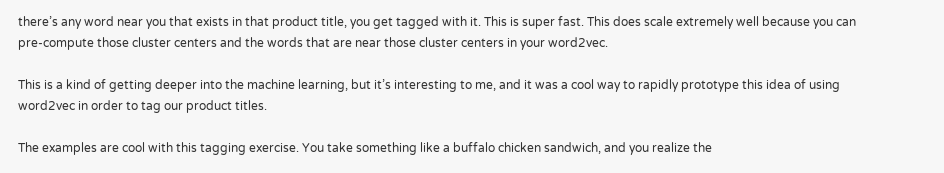there’s any word near you that exists in that product title, you get tagged with it. This is super fast. This does scale extremely well because you can pre-compute those cluster centers and the words that are near those cluster centers in your word2vec.

This is a kind of getting deeper into the machine learning, but it’s interesting to me, and it was a cool way to rapidly prototype this idea of using word2vec in order to tag our product titles.

The examples are cool with this tagging exercise. You take something like a buffalo chicken sandwich, and you realize the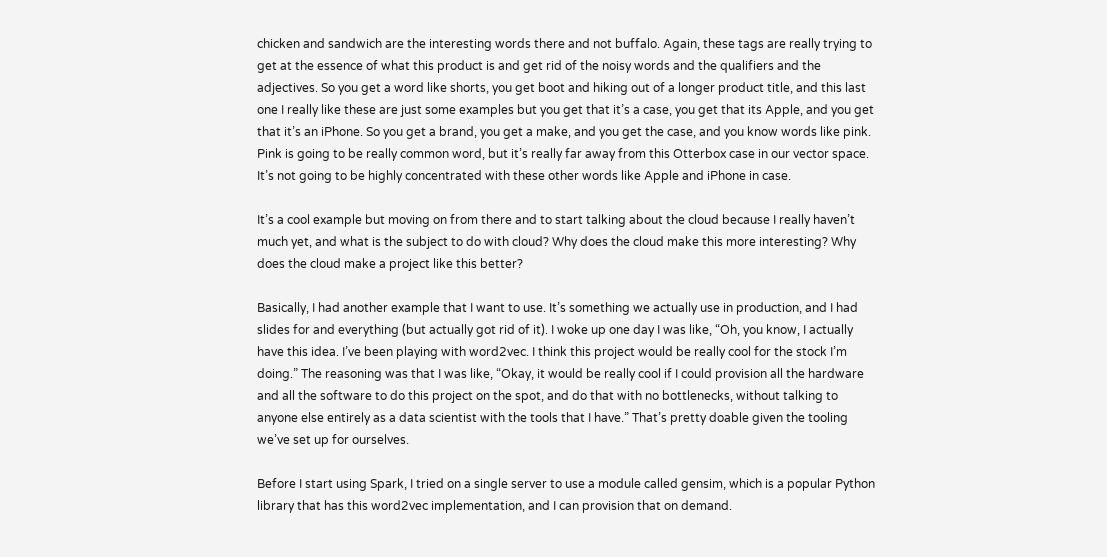chicken and sandwich are the interesting words there and not buffalo. Again, these tags are really trying to get at the essence of what this product is and get rid of the noisy words and the qualifiers and the adjectives. So you get a word like shorts, you get boot and hiking out of a longer product title, and this last one I really like these are just some examples but you get that it’s a case, you get that its Apple, and you get that it’s an iPhone. So you get a brand, you get a make, and you get the case, and you know words like pink. Pink is going to be really common word, but it’s really far away from this Otterbox case in our vector space. It’s not going to be highly concentrated with these other words like Apple and iPhone in case.

It’s a cool example but moving on from there and to start talking about the cloud because I really haven’t much yet, and what is the subject to do with cloud? Why does the cloud make this more interesting? Why does the cloud make a project like this better?

Basically, I had another example that I want to use. It’s something we actually use in production, and I had slides for and everything (but actually got rid of it). I woke up one day I was like, “Oh, you know, I actually have this idea. I’ve been playing with word2vec. I think this project would be really cool for the stock I’m doing.” The reasoning was that I was like, “Okay, it would be really cool if I could provision all the hardware and all the software to do this project on the spot, and do that with no bottlenecks, without talking to anyone else entirely as a data scientist with the tools that I have.” That’s pretty doable given the tooling we’ve set up for ourselves.

Before I start using Spark, I tried on a single server to use a module called gensim, which is a popular Python library that has this word2vec implementation, and I can provision that on demand.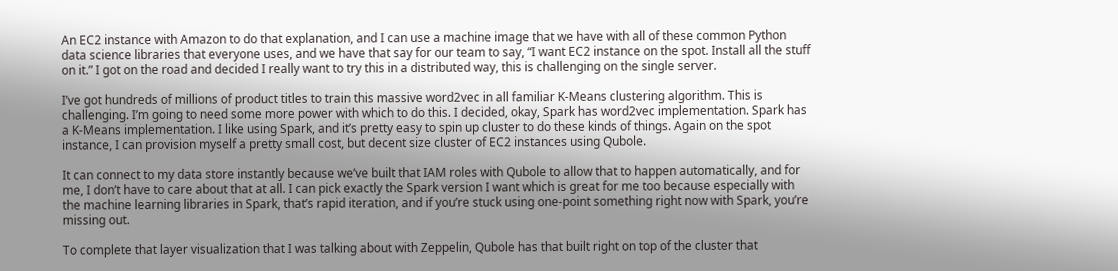An EC2 instance with Amazon to do that explanation, and I can use a machine image that we have with all of these common Python data science libraries that everyone uses, and we have that say for our team to say, “I want EC2 instance on the spot. Install all the stuff on it.” I got on the road and decided I really want to try this in a distributed way, this is challenging on the single server.

I’ve got hundreds of millions of product titles to train this massive word2vec in all familiar K-Means clustering algorithm. This is challenging. I’m going to need some more power with which to do this. I decided, okay, Spark has word2vec implementation. Spark has a K-Means implementation. I like using Spark, and it’s pretty easy to spin up cluster to do these kinds of things. Again on the spot instance, I can provision myself a pretty small cost, but decent size cluster of EC2 instances using Qubole.

It can connect to my data store instantly because we’ve built that IAM roles with Qubole to allow that to happen automatically, and for me, I don’t have to care about that at all. I can pick exactly the Spark version I want which is great for me too because especially with the machine learning libraries in Spark, that’s rapid iteration, and if you’re stuck using one-point something right now with Spark, you’re missing out.

To complete that layer visualization that I was talking about with Zeppelin, Qubole has that built right on top of the cluster that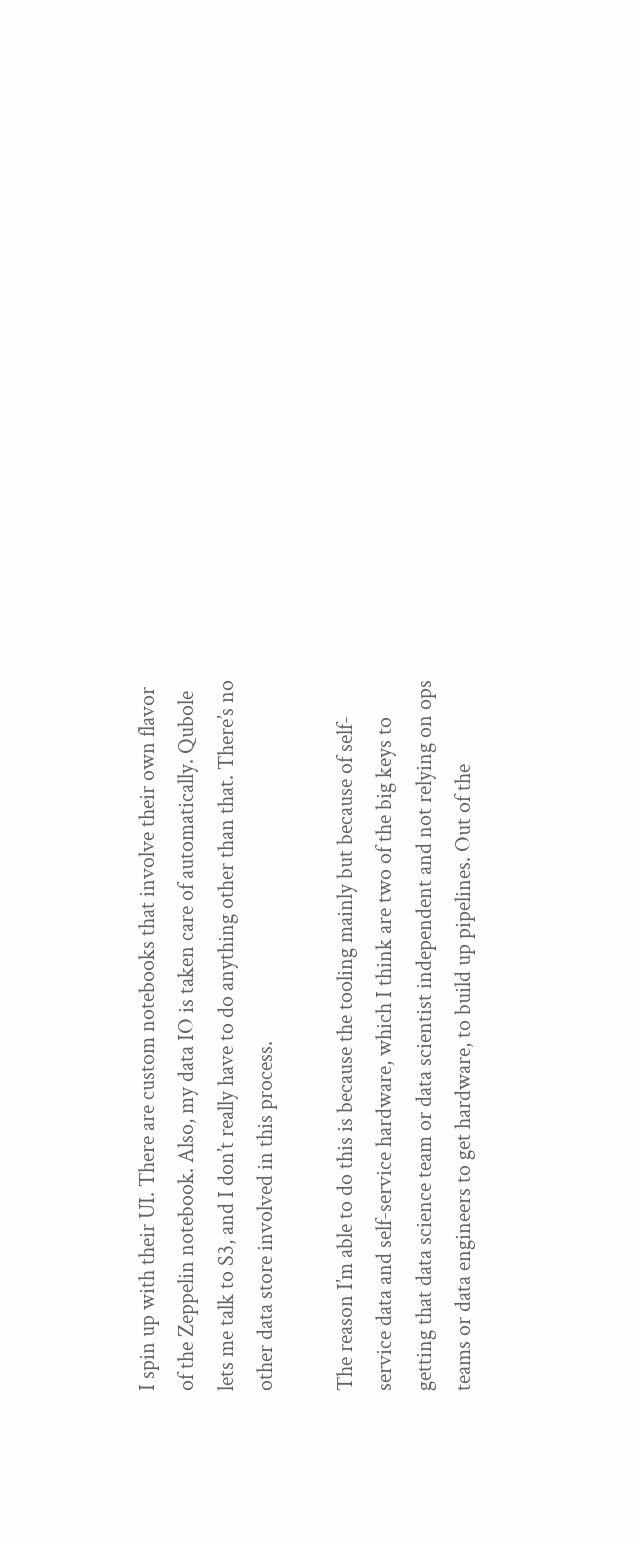I spin up with their UI. There are custom notebooks that involve their own flavor of the Zeppelin notebook. Also, my data IO is taken care of automatically. Qubole lets me talk to S3, and I don’t really have to do anything other than that. There’s no other data store involved in this process.

The reason I’m able to do this is because the tooling mainly but because of self-service data and self-service hardware, which I think are two of the big keys to getting that data science team or data scientist independent and not relying on ops teams or data engineers to get hardware, to build up pipelines. Out of the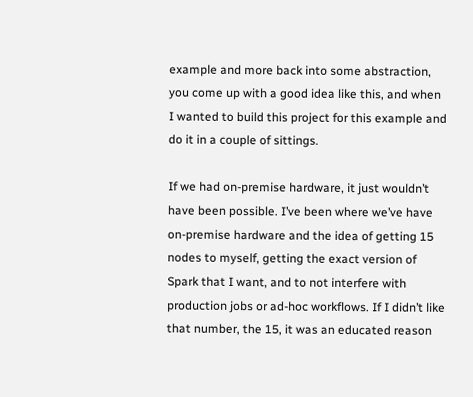example and more back into some abstraction, you come up with a good idea like this, and when I wanted to build this project for this example and do it in a couple of sittings.

If we had on-premise hardware, it just wouldn’t have been possible. I’ve been where we’ve have on-premise hardware and the idea of getting 15 nodes to myself, getting the exact version of Spark that I want, and to not interfere with production jobs or ad-hoc workflows. If I didn’t like that number, the 15, it was an educated reason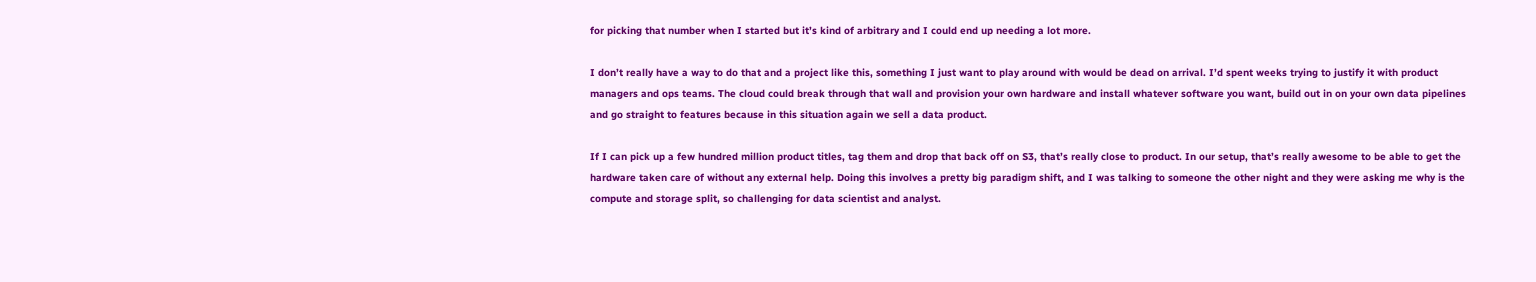for picking that number when I started but it’s kind of arbitrary and I could end up needing a lot more.

I don’t really have a way to do that and a project like this, something I just want to play around with would be dead on arrival. I’d spent weeks trying to justify it with product managers and ops teams. The cloud could break through that wall and provision your own hardware and install whatever software you want, build out in on your own data pipelines and go straight to features because in this situation again we sell a data product.

If I can pick up a few hundred million product titles, tag them and drop that back off on S3, that’s really close to product. In our setup, that’s really awesome to be able to get the hardware taken care of without any external help. Doing this involves a pretty big paradigm shift, and I was talking to someone the other night and they were asking me why is the compute and storage split, so challenging for data scientist and analyst.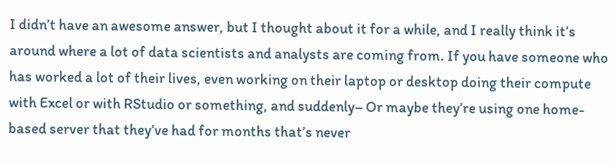I didn’t have an awesome answer, but I thought about it for a while, and I really think it’s around where a lot of data scientists and analysts are coming from. If you have someone who has worked a lot of their lives, even working on their laptop or desktop doing their compute with Excel or with RStudio or something, and suddenly– Or maybe they’re using one home-based server that they’ve had for months that’s never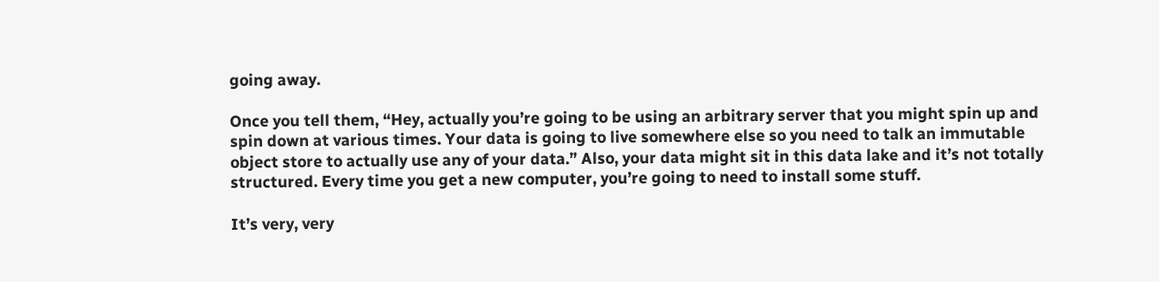going away.

Once you tell them, “Hey, actually you’re going to be using an arbitrary server that you might spin up and spin down at various times. Your data is going to live somewhere else so you need to talk an immutable object store to actually use any of your data.” Also, your data might sit in this data lake and it’s not totally structured. Every time you get a new computer, you’re going to need to install some stuff.

It’s very, very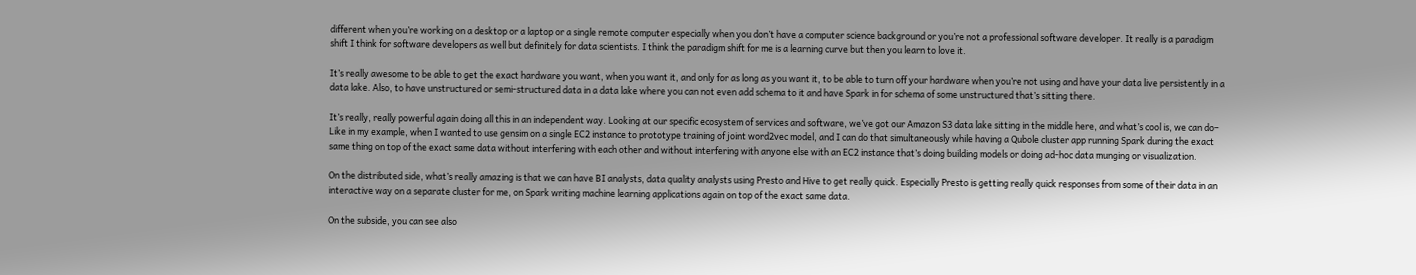different when you’re working on a desktop or a laptop or a single remote computer especially when you don’t have a computer science background or you’re not a professional software developer. It really is a paradigm shift I think for software developers as well but definitely for data scientists. I think the paradigm shift for me is a learning curve but then you learn to love it.

It’s really awesome to be able to get the exact hardware you want, when you want it, and only for as long as you want it, to be able to turn off your hardware when you’re not using and have your data live persistently in a data lake. Also, to have unstructured or semi-structured data in a data lake where you can not even add schema to it and have Spark in for schema of some unstructured that’s sitting there.

It’s really, really powerful again doing all this in an independent way. Looking at our specific ecosystem of services and software, we’ve got our Amazon S3 data lake sitting in the middle here, and what’s cool is, we can do– Like in my example, when I wanted to use gensim on a single EC2 instance to prototype training of joint word2vec model, and I can do that simultaneously while having a Qubole cluster app running Spark during the exact same thing on top of the exact same data without interfering with each other and without interfering with anyone else with an EC2 instance that’s doing building models or doing ad-hoc data munging or visualization.

On the distributed side, what’s really amazing is that we can have BI analysts, data quality analysts using Presto and Hive to get really quick. Especially Presto is getting really quick responses from some of their data in an interactive way on a separate cluster for me, on Spark writing machine learning applications again on top of the exact same data.

On the subside, you can see also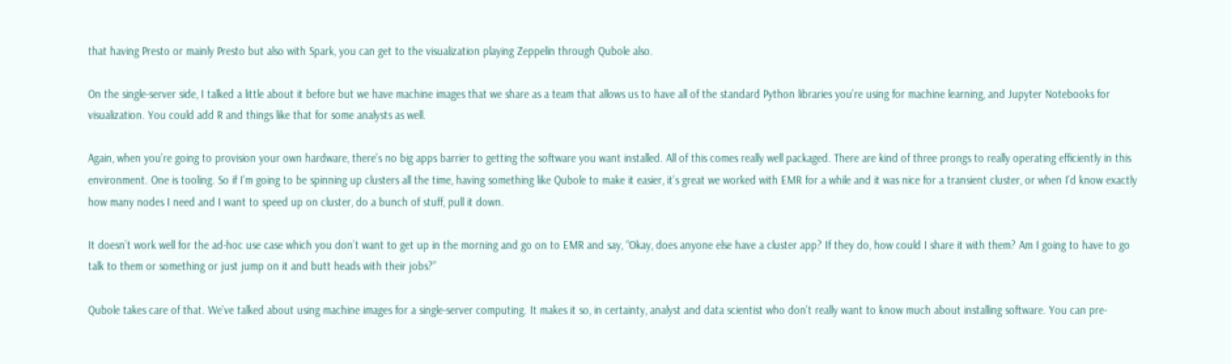that having Presto or mainly Presto but also with Spark, you can get to the visualization playing Zeppelin through Qubole also.

On the single-server side, I talked a little about it before but we have machine images that we share as a team that allows us to have all of the standard Python libraries you’re using for machine learning, and Jupyter Notebooks for visualization. You could add R and things like that for some analysts as well.

Again, when you’re going to provision your own hardware, there’s no big apps barrier to getting the software you want installed. All of this comes really well packaged. There are kind of three prongs to really operating efficiently in this environment. One is tooling. So if I’m going to be spinning up clusters all the time, having something like Qubole to make it easier, it’s great we worked with EMR for a while and it was nice for a transient cluster, or when I’d know exactly how many nodes I need and I want to speed up on cluster, do a bunch of stuff, pull it down.

It doesn’t work well for the ad-hoc use case which you don’t want to get up in the morning and go on to EMR and say, “Okay, does anyone else have a cluster app? If they do, how could I share it with them? Am I going to have to go talk to them or something or just jump on it and butt heads with their jobs?”

Qubole takes care of that. We’ve talked about using machine images for a single-server computing. It makes it so, in certainty, analyst and data scientist who don’t really want to know much about installing software. You can pre-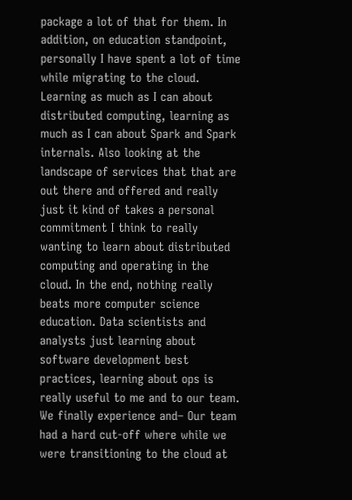package a lot of that for them. In addition, on education standpoint, personally I have spent a lot of time while migrating to the cloud. Learning as much as I can about distributed computing, learning as much as I can about Spark and Spark internals. Also looking at the landscape of services that that are out there and offered and really just it kind of takes a personal commitment I think to really wanting to learn about distributed computing and operating in the cloud. In the end, nothing really beats more computer science education. Data scientists and analysts just learning about software development best practices, learning about ops is really useful to me and to our team. We finally experience and– Our team had a hard cut-off where while we were transitioning to the cloud at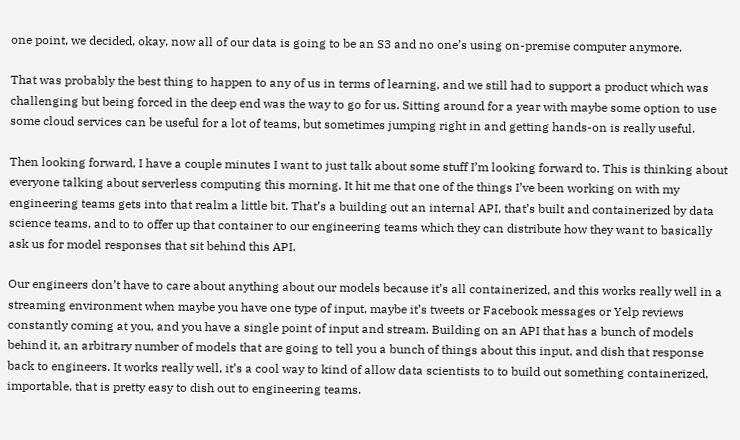one point, we decided, okay, now all of our data is going to be an S3 and no one’s using on-premise computer anymore.

That was probably the best thing to happen to any of us in terms of learning, and we still had to support a product which was challenging but being forced in the deep end was the way to go for us. Sitting around for a year with maybe some option to use some cloud services can be useful for a lot of teams, but sometimes jumping right in and getting hands-on is really useful.

Then looking forward, I have a couple minutes I want to just talk about some stuff I’m looking forward to. This is thinking about everyone talking about serverless computing this morning. It hit me that one of the things I’ve been working on with my engineering teams gets into that realm a little bit. That’s a building out an internal API, that’s built and containerized by data science teams, and to to offer up that container to our engineering teams which they can distribute how they want to basically ask us for model responses that sit behind this API.

Our engineers don’t have to care about anything about our models because it’s all containerized, and this works really well in a streaming environment when maybe you have one type of input, maybe it’s tweets or Facebook messages or Yelp reviews constantly coming at you, and you have a single point of input and stream. Building on an API that has a bunch of models behind it, an arbitrary number of models that are going to tell you a bunch of things about this input, and dish that response back to engineers. It works really well, it’s a cool way to kind of allow data scientists to to build out something containerized, importable, that is pretty easy to dish out to engineering teams.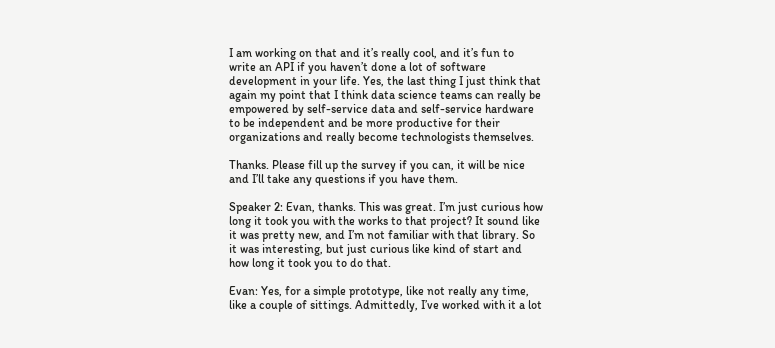I am working on that and it’s really cool, and it’s fun to write an API if you haven’t done a lot of software development in your life. Yes, the last thing I just think that again my point that I think data science teams can really be empowered by self-service data and self-service hardware to be independent and be more productive for their organizations and really become technologists themselves.

Thanks. Please fill up the survey if you can, it will be nice and I’ll take any questions if you have them.

Speaker 2: Evan, thanks. This was great. I’m just curious how long it took you with the works to that project? It sound like it was pretty new, and I’m not familiar with that library. So it was interesting, but just curious like kind of start and how long it took you to do that.

Evan: Yes, for a simple prototype, like not really any time, like a couple of sittings. Admittedly, I’ve worked with it a lot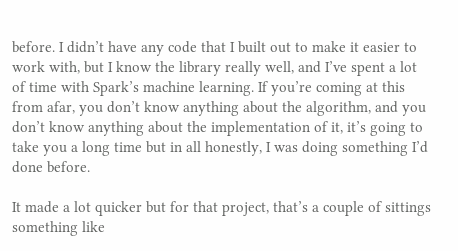before. I didn’t have any code that I built out to make it easier to work with, but I know the library really well, and I’ve spent a lot of time with Spark’s machine learning. If you’re coming at this from afar, you don’t know anything about the algorithm, and you don’t know anything about the implementation of it, it’s going to take you a long time but in all honestly, I was doing something I’d done before.

It made a lot quicker but for that project, that’s a couple of sittings something like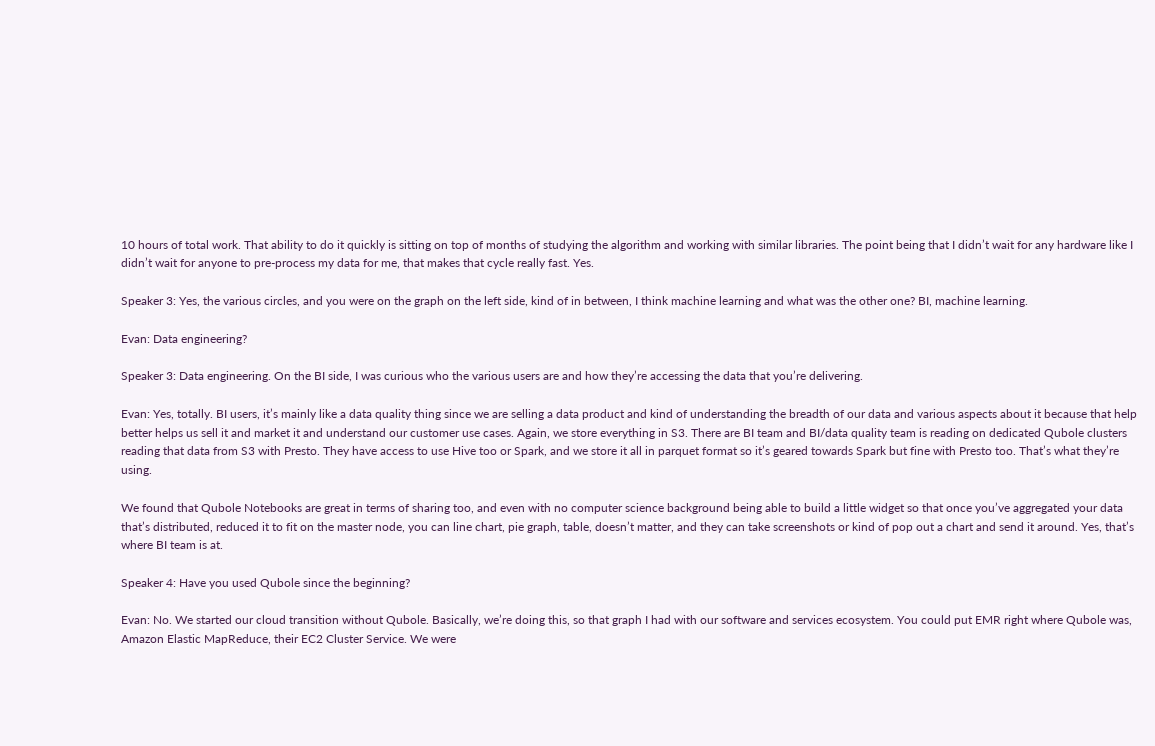10 hours of total work. That ability to do it quickly is sitting on top of months of studying the algorithm and working with similar libraries. The point being that I didn’t wait for any hardware like I didn’t wait for anyone to pre-process my data for me, that makes that cycle really fast. Yes.

Speaker 3: Yes, the various circles, and you were on the graph on the left side, kind of in between, I think machine learning and what was the other one? BI, machine learning.

Evan: Data engineering?

Speaker 3: Data engineering. On the BI side, I was curious who the various users are and how they’re accessing the data that you’re delivering.

Evan: Yes, totally. BI users, it’s mainly like a data quality thing since we are selling a data product and kind of understanding the breadth of our data and various aspects about it because that help better helps us sell it and market it and understand our customer use cases. Again, we store everything in S3. There are BI team and BI/data quality team is reading on dedicated Qubole clusters reading that data from S3 with Presto. They have access to use Hive too or Spark, and we store it all in parquet format so it’s geared towards Spark but fine with Presto too. That’s what they’re using.

We found that Qubole Notebooks are great in terms of sharing too, and even with no computer science background being able to build a little widget so that once you’ve aggregated your data that’s distributed, reduced it to fit on the master node, you can line chart, pie graph, table, doesn’t matter, and they can take screenshots or kind of pop out a chart and send it around. Yes, that’s where BI team is at.

Speaker 4: Have you used Qubole since the beginning?

Evan: No. We started our cloud transition without Qubole. Basically, we’re doing this, so that graph I had with our software and services ecosystem. You could put EMR right where Qubole was, Amazon Elastic MapReduce, their EC2 Cluster Service. We were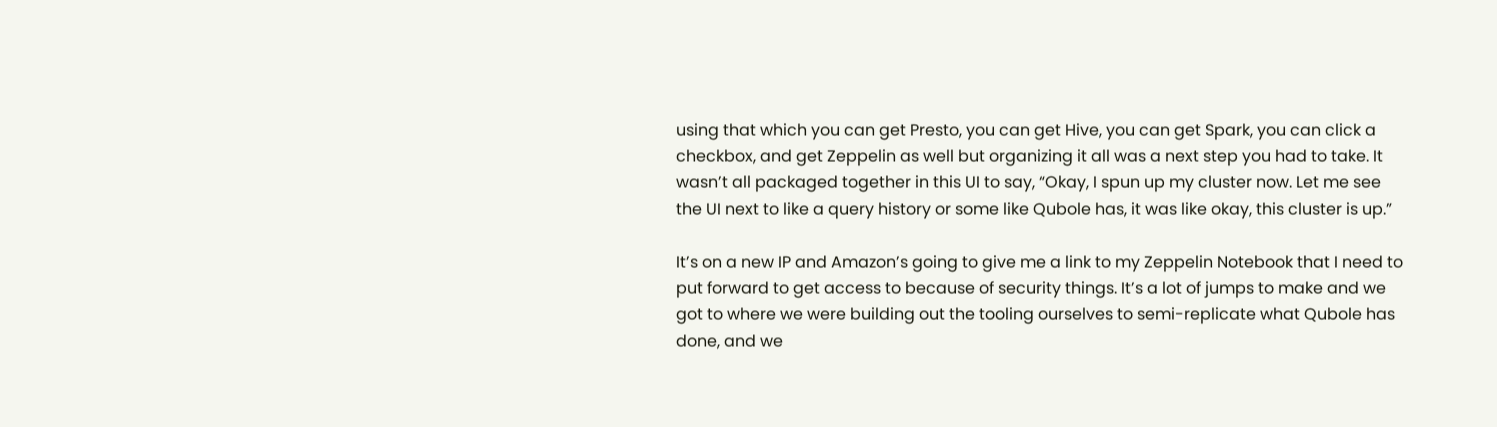using that which you can get Presto, you can get Hive, you can get Spark, you can click a checkbox, and get Zeppelin as well but organizing it all was a next step you had to take. It wasn’t all packaged together in this UI to say, “Okay, I spun up my cluster now. Let me see the UI next to like a query history or some like Qubole has, it was like okay, this cluster is up.”

It’s on a new IP and Amazon’s going to give me a link to my Zeppelin Notebook that I need to put forward to get access to because of security things. It’s a lot of jumps to make and we got to where we were building out the tooling ourselves to semi-replicate what Qubole has done, and we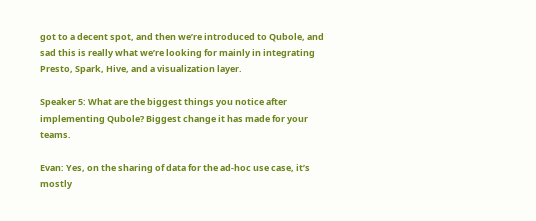got to a decent spot, and then we’re introduced to Qubole, and sad this is really what we’re looking for mainly in integrating Presto, Spark, Hive, and a visualization layer.

Speaker 5: What are the biggest things you notice after implementing Qubole? Biggest change it has made for your teams.

Evan: Yes, on the sharing of data for the ad-hoc use case, it’s mostly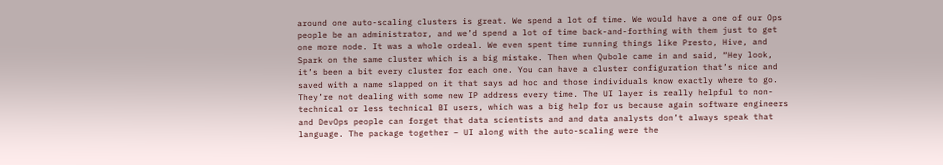around one auto-scaling clusters is great. We spend a lot of time. We would have a one of our Ops people be an administrator, and we’d spend a lot of time back-and-forthing with them just to get one more node. It was a whole ordeal. We even spent time running things like Presto, Hive, and Spark on the same cluster which is a big mistake. Then when Qubole came in and said, “Hey look, it’s been a bit every cluster for each one. You can have a cluster configuration that’s nice and saved with a name slapped on it that says ad hoc and those individuals know exactly where to go. They’re not dealing with some new IP address every time. The UI layer is really helpful to non-technical or less technical BI users, which was a big help for us because again software engineers and DevOps people can forget that data scientists and and data analysts don’t always speak that language. The package together – UI along with the auto-scaling were the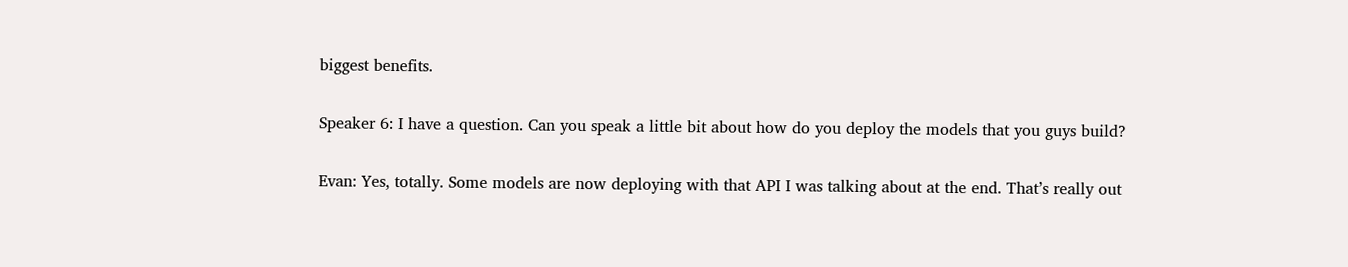biggest benefits.

Speaker 6: I have a question. Can you speak a little bit about how do you deploy the models that you guys build?

Evan: Yes, totally. Some models are now deploying with that API I was talking about at the end. That’s really out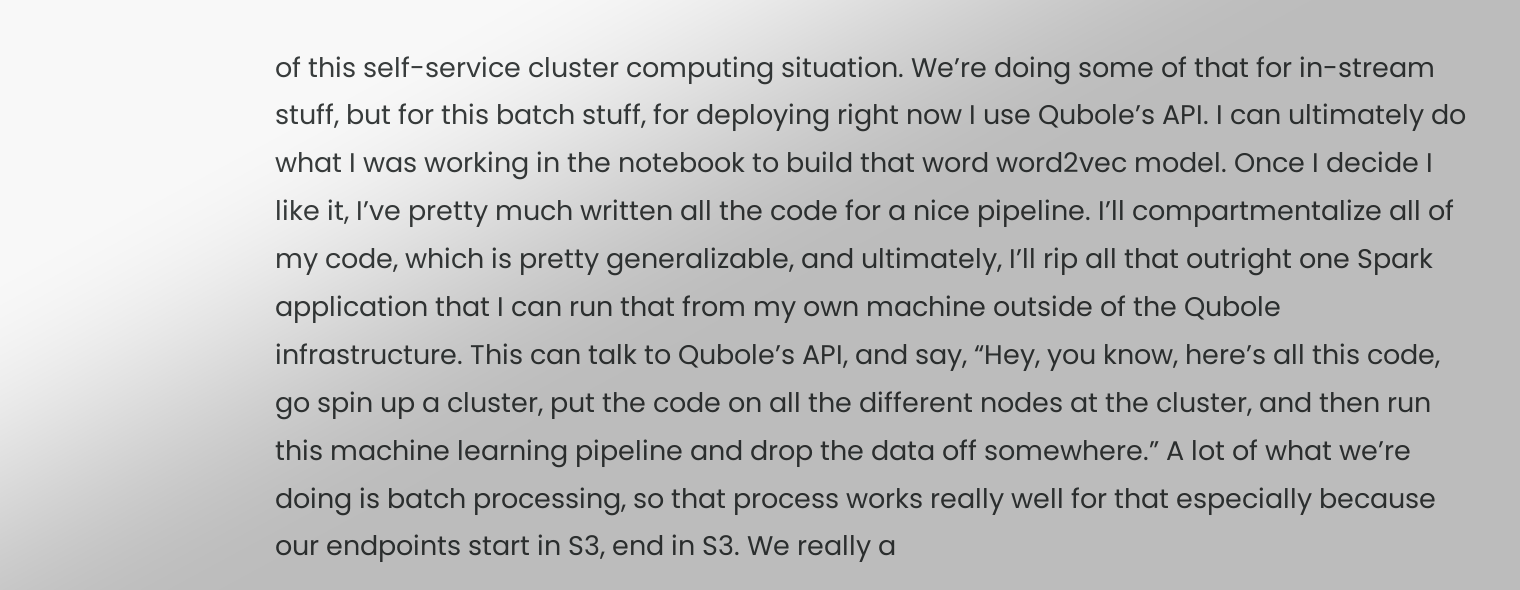of this self-service cluster computing situation. We’re doing some of that for in-stream stuff, but for this batch stuff, for deploying right now I use Qubole’s API. I can ultimately do what I was working in the notebook to build that word word2vec model. Once I decide I like it, I’ve pretty much written all the code for a nice pipeline. I’ll compartmentalize all of my code, which is pretty generalizable, and ultimately, I’ll rip all that outright one Spark application that I can run that from my own machine outside of the Qubole infrastructure. This can talk to Qubole’s API, and say, “Hey, you know, here’s all this code, go spin up a cluster, put the code on all the different nodes at the cluster, and then run this machine learning pipeline and drop the data off somewhere.” A lot of what we’re doing is batch processing, so that process works really well for that especially because our endpoints start in S3, end in S3. We really a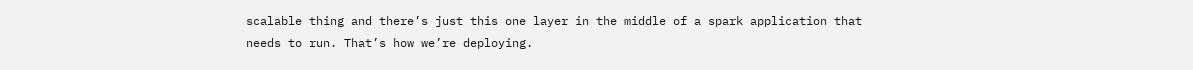scalable thing and there’s just this one layer in the middle of a spark application that needs to run. That’s how we’re deploying.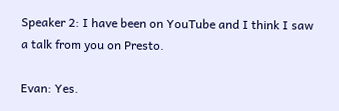Speaker 2: I have been on YouTube and I think I saw a talk from you on Presto.

Evan: Yes.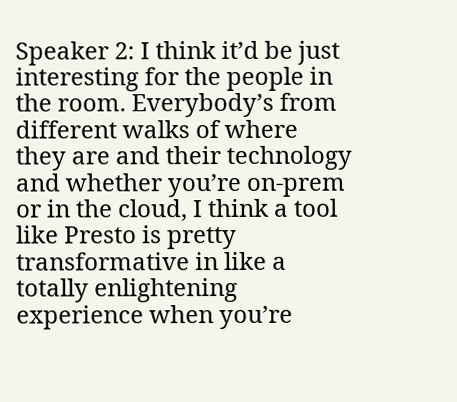Speaker 2: I think it’d be just interesting for the people in the room. Everybody’s from different walks of where they are and their technology and whether you’re on-prem or in the cloud, I think a tool like Presto is pretty transformative in like a totally enlightening experience when you’re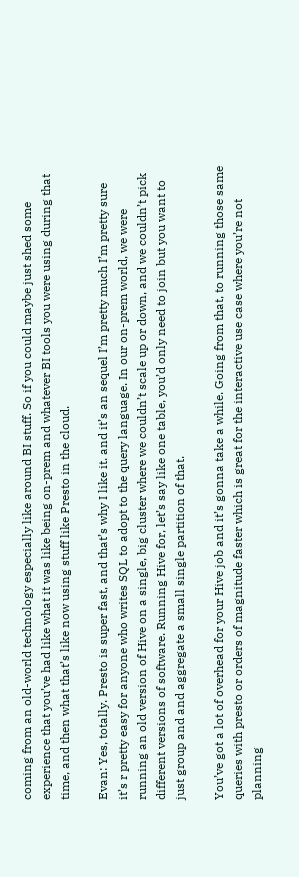coming from an old-world technology especially like around BI stuff. So if you could maybe just shed some experience that you’ve had like what it was like being on-prem and whatever BI tools you were using during that time, and then what that’s like now using stuff like Presto in the cloud.

Evan: Yes, totally. Presto is super fast, and that’s why I like it. and it’s an sequel I’m pretty much I’m pretty sure it’s r pretty easy for anyone who writes SQL to adopt to the query language. In our on-prem world, we were running an old version of Hive on a single, big cluster where we couldn’t scale up or down, and we couldn’t pick different versions of software. Running Hive for, let’s say like one table, you’d only need to join but you want to just group and and aggregate a small single partition of that.

You’ve got a lot of overhead for your Hive job and it’s gonna take a while. Going from that, to running those same queries with presto or orders of magnitude faster which is great for the interactive use case where you’re not planning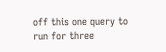off this one query to run for three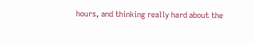hours, and thinking really hard about the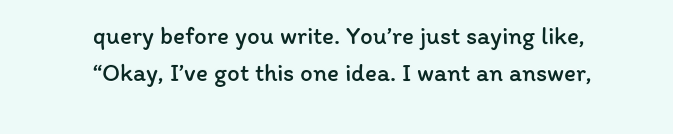query before you write. You’re just saying like, “Okay, I’ve got this one idea. I want an answer,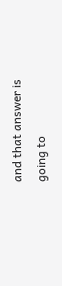and that answer is going to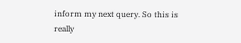inform my next query. So this is really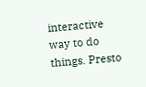interactive way to do things. Presto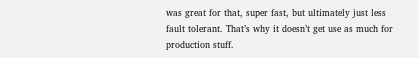was great for that, super fast, but ultimately just less fault tolerant. That’s why it doesn’t get use as much for production stuff.